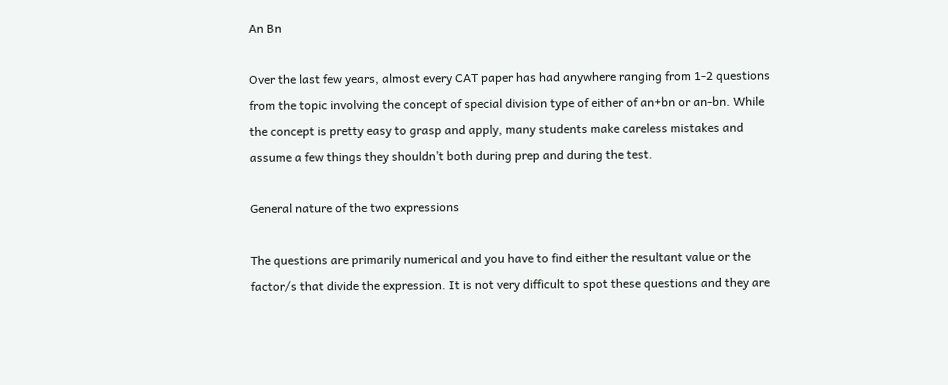An Bn

Over the last few years, almost every CAT paper has had anywhere ranging from 1-2 questions from the topic involving the concept of special division type of either of an+bn or an-bn. While the concept is pretty easy to grasp and apply, many students make careless mistakes and assume a few things they shouldn’t both during prep and during the test.

General nature of the two expressions

The questions are primarily numerical and you have to find either the resultant value or the factor/s that divide the expression. It is not very difficult to spot these questions and they are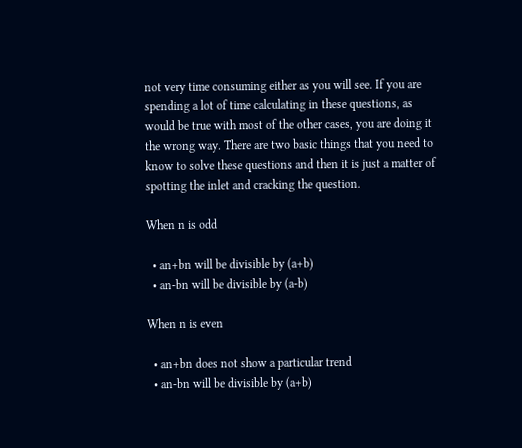not very time consuming either as you will see. If you are spending a lot of time calculating in these questions, as would be true with most of the other cases, you are doing it the wrong way. There are two basic things that you need to know to solve these questions and then it is just a matter of spotting the inlet and cracking the question.

When n is odd

  • an+bn will be divisible by (a+b)
  • an-bn will be divisible by (a-b)

When n is even

  • an+bn does not show a particular trend
  • an-bn will be divisible by (a+b)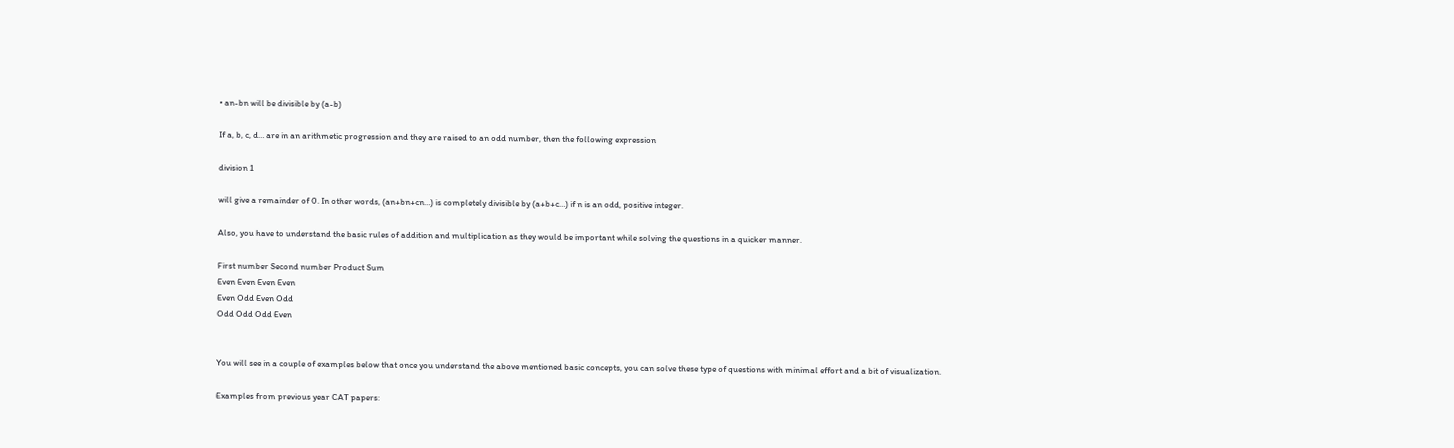• an-bn will be divisible by (a-b)

If a, b, c, d… are in an arithmetic progression and they are raised to an odd number, then the following expression

division 1

will give a remainder of 0. In other words, (an+bn+cn…) is completely divisible by (a+b+c…) if n is an odd, positive integer.

Also, you have to understand the basic rules of addition and multiplication as they would be important while solving the questions in a quicker manner.

First number Second number Product Sum
Even Even Even Even
Even Odd Even Odd
Odd Odd Odd Even


You will see in a couple of examples below that once you understand the above mentioned basic concepts, you can solve these type of questions with minimal effort and a bit of visualization.

Examples from previous year CAT papers: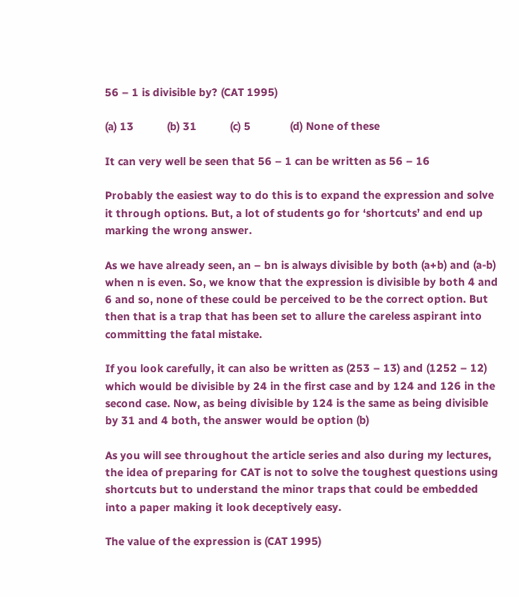56 – 1 is divisible by? (CAT 1995)

(a) 13           (b) 31           (c) 5             (d) None of these

It can very well be seen that 56 – 1 can be written as 56 – 16

Probably the easiest way to do this is to expand the expression and solve it through options. But, a lot of students go for ‘shortcuts’ and end up marking the wrong answer.

As we have already seen, an – bn is always divisible by both (a+b) and (a-b) when n is even. So, we know that the expression is divisible by both 4 and 6 and so, none of these could be perceived to be the correct option. But then that is a trap that has been set to allure the careless aspirant into committing the fatal mistake.

If you look carefully, it can also be written as (253 – 13) and (1252 – 12) which would be divisible by 24 in the first case and by 124 and 126 in the second case. Now, as being divisible by 124 is the same as being divisible by 31 and 4 both, the answer would be option (b)

As you will see throughout the article series and also during my lectures, the idea of preparing for CAT is not to solve the toughest questions using shortcuts but to understand the minor traps that could be embedded into a paper making it look deceptively easy.

The value of the expression is (CAT 1995)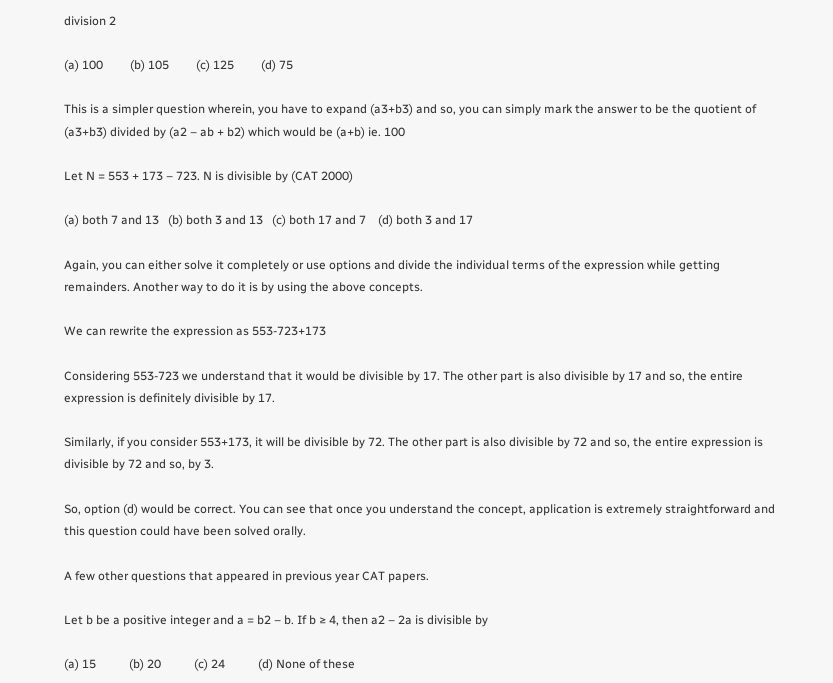division 2

(a) 100         (b) 105         (c) 125         (d) 75

This is a simpler question wherein, you have to expand (a3+b3) and so, you can simply mark the answer to be the quotient of (a3+b3) divided by (a2 – ab + b2) which would be (a+b) ie. 100

Let N = 553 + 173 – 723. N is divisible by (CAT 2000)

(a) both 7 and 13   (b) both 3 and 13   (c) both 17 and 7    (d) both 3 and 17

Again, you can either solve it completely or use options and divide the individual terms of the expression while getting remainders. Another way to do it is by using the above concepts.

We can rewrite the expression as 553-723+173

Considering 553-723 we understand that it would be divisible by 17. The other part is also divisible by 17 and so, the entire expression is definitely divisible by 17.

Similarly, if you consider 553+173, it will be divisible by 72. The other part is also divisible by 72 and so, the entire expression is divisible by 72 and so, by 3.

So, option (d) would be correct. You can see that once you understand the concept, application is extremely straightforward and this question could have been solved orally.

A few other questions that appeared in previous year CAT papers.

Let b be a positive integer and a = b2 – b. If b ≥ 4, then a2 – 2a is divisible by

(a) 15           (b) 20           (c) 24           (d) None of these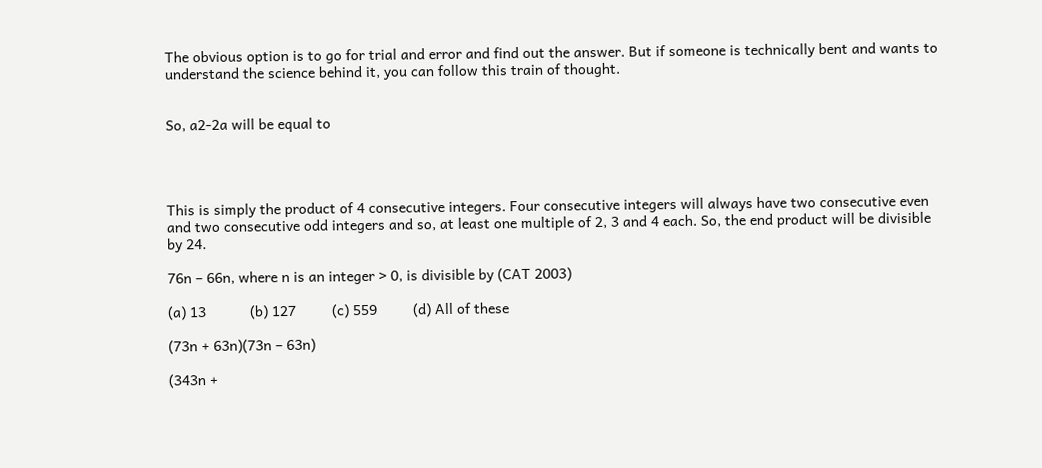The obvious option is to go for trial and error and find out the answer. But if someone is technically bent and wants to understand the science behind it, you can follow this train of thought.


So, a2-2a will be equal to




This is simply the product of 4 consecutive integers. Four consecutive integers will always have two consecutive even and two consecutive odd integers and so, at least one multiple of 2, 3 and 4 each. So, the end product will be divisible by 24.

76n – 66n, where n is an integer > 0, is divisible by (CAT 2003)

(a) 13           (b) 127         (c) 559         (d) All of these

(73n + 63n)(73n – 63n)

(343n +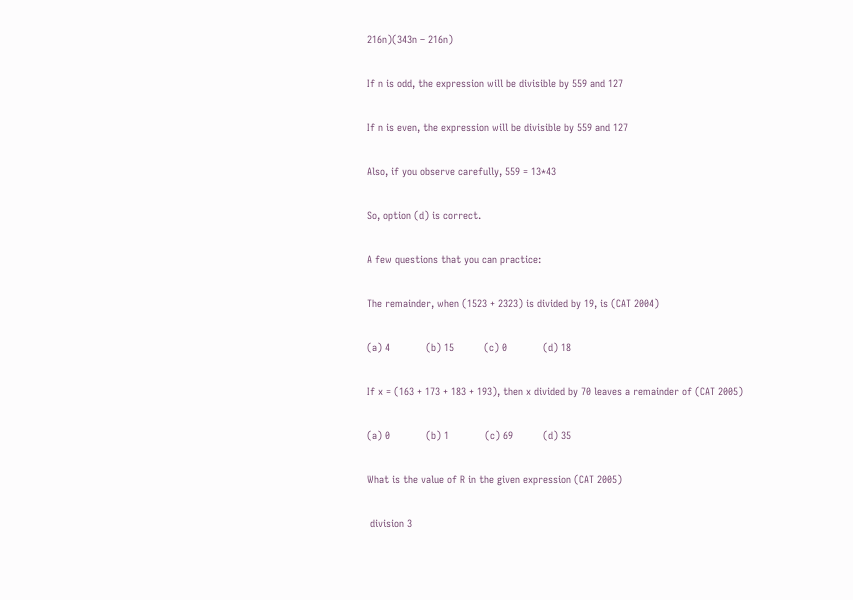216n)(343n – 216n)

If n is odd, the expression will be divisible by 559 and 127

If n is even, the expression will be divisible by 559 and 127

Also, if you observe carefully, 559 = 13*43

So, option (d) is correct.

A few questions that you can practice:

The remainder, when (1523 + 2323) is divided by 19, is (CAT 2004)

(a) 4            (b) 15          (c) 0            (d) 18

If x = (163 + 173 + 183 + 193), then x divided by 70 leaves a remainder of (CAT 2005)

(a) 0            (b) 1            (c) 69          (d) 35

What is the value of R in the given expression (CAT 2005)

 division 3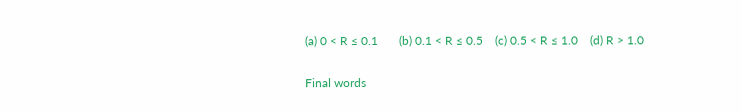(a) 0 < R ≤ 0.1       (b) 0.1 < R ≤ 0.5    (c) 0.5 < R ≤ 1.0    (d) R > 1.0

Final words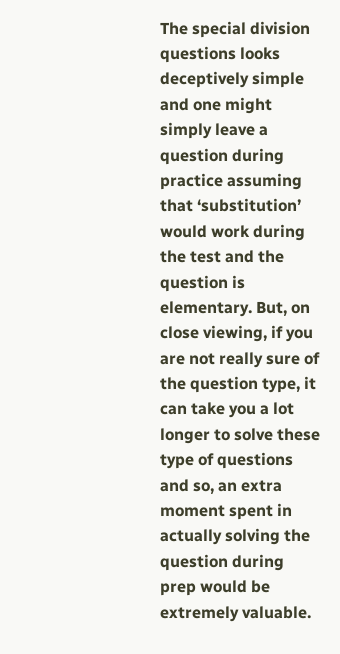The special division questions looks deceptively simple and one might simply leave a question during practice assuming that ‘substitution’ would work during the test and the question is elementary. But, on close viewing, if you are not really sure of the question type, it can take you a lot longer to solve these type of questions and so, an extra moment spent in actually solving the question during prep would be extremely valuable.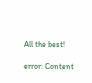All the best!

error: Content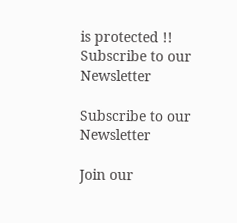is protected !!
Subscribe to our Newsletter

Subscribe to our Newsletter

Join our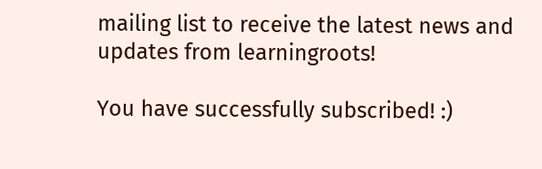mailing list to receive the latest news and updates from learningroots!

You have successfully subscribed! :)